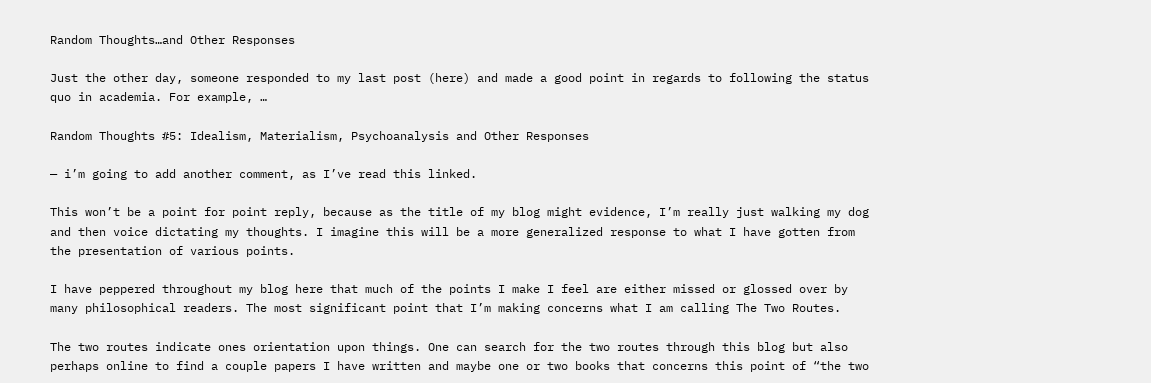Random Thoughts…and Other Responses

Just the other day, someone responded to my last post (here) and made a good point in regards to following the status quo in academia. For example, …

Random Thoughts #5: Idealism, Materialism, Psychoanalysis and Other Responses

— i’m going to add another comment, as I’ve read this linked.

This won’t be a point for point reply, because as the title of my blog might evidence, I’m really just walking my dog and then voice dictating my thoughts. I imagine this will be a more generalized response to what I have gotten from the presentation of various points.

I have peppered throughout my blog here that much of the points I make I feel are either missed or glossed over by many philosophical readers. The most significant point that I’m making concerns what I am calling The Two Routes.

The two routes indicate ones orientation upon things. One can search for the two routes through this blog but also perhaps online to find a couple papers I have written and maybe one or two books that concerns this point of “the two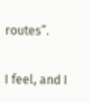routes”.

I feel, and I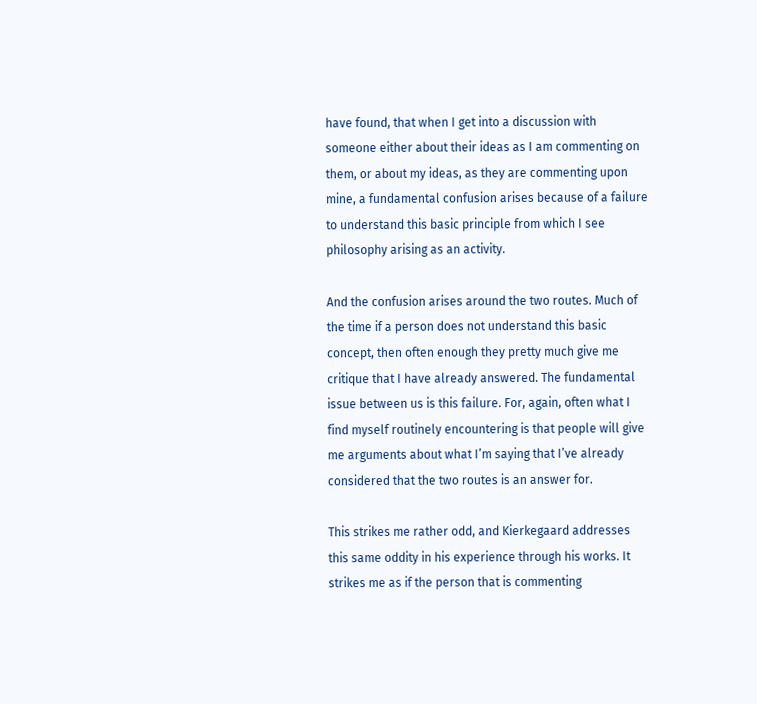have found, that when I get into a discussion with someone either about their ideas as I am commenting on them, or about my ideas, as they are commenting upon mine, a fundamental confusion arises because of a failure to understand this basic principle from which I see philosophy arising as an activity.

And the confusion arises around the two routes. Much of the time if a person does not understand this basic concept, then often enough they pretty much give me critique that I have already answered. The fundamental issue between us is this failure. For, again, often what I find myself routinely encountering is that people will give me arguments about what I’m saying that I’ve already considered that the two routes is an answer for.

This strikes me rather odd, and Kierkegaard addresses this same oddity in his experience through his works. It strikes me as if the person that is commenting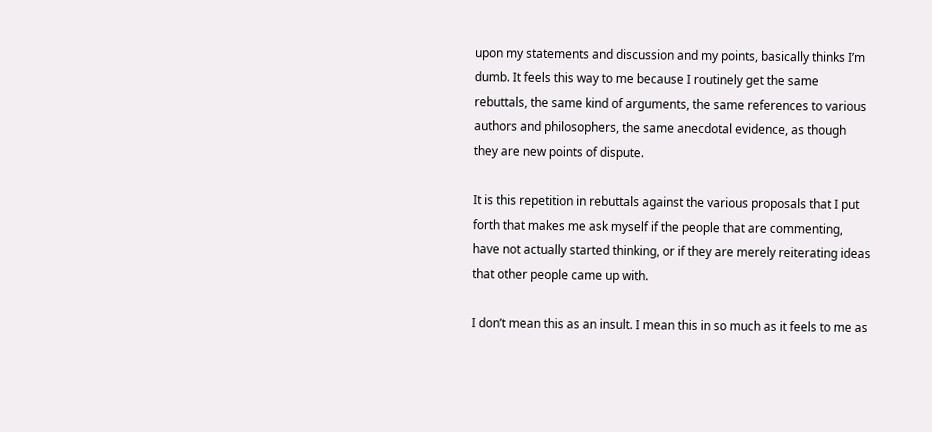upon my statements and discussion and my points, basically thinks I’m dumb. It feels this way to me because I routinely get the same rebuttals, the same kind of arguments, the same references to various authors and philosophers, the same anecdotal evidence, as though they are new points of dispute.

It is this repetition in rebuttals against the various proposals that I put forth that makes me ask myself if the people that are commenting, have not actually started thinking, or if they are merely reiterating ideas that other people came up with.

I don’t mean this as an insult. I mean this in so much as it feels to me as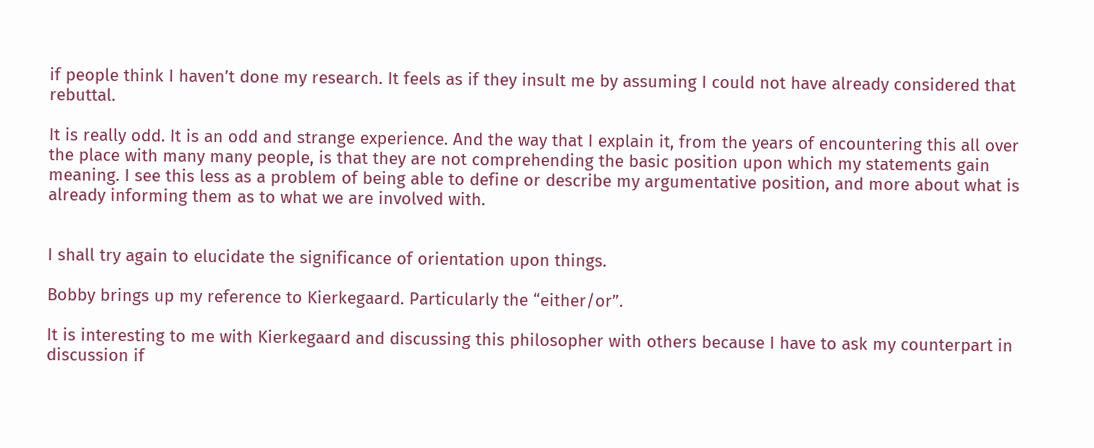if people think I haven’t done my research. It feels as if they insult me by assuming I could not have already considered that rebuttal.

It is really odd. It is an odd and strange experience. And the way that I explain it, from the years of encountering this all over the place with many many people, is that they are not comprehending the basic position upon which my statements gain meaning. I see this less as a problem of being able to define or describe my argumentative position, and more about what is already informing them as to what we are involved with.


I shall try again to elucidate the significance of orientation upon things.

Bobby brings up my reference to Kierkegaard. Particularly the “either/or”.

It is interesting to me with Kierkegaard and discussing this philosopher with others because I have to ask my counterpart in discussion if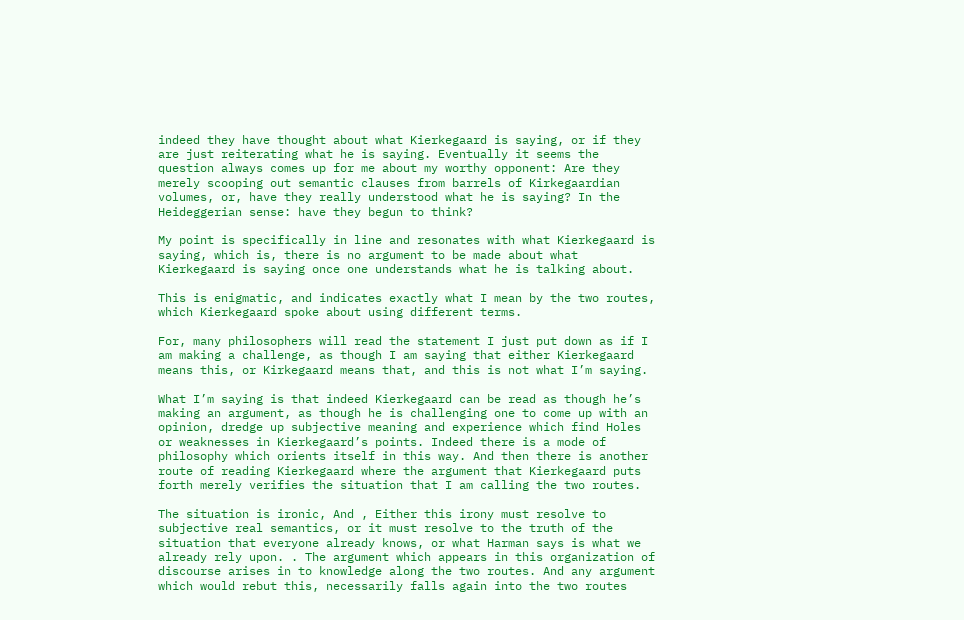indeed they have thought about what Kierkegaard is saying, or if they are just reiterating what he is saying. Eventually it seems the question always comes up for me about my worthy opponent: Are they merely scooping out semantic clauses from barrels of Kirkegaardian volumes, or, have they really understood what he is saying? In the Heideggerian sense: have they begun to think?

My point is specifically in line and resonates with what Kierkegaard is saying, which is, there is no argument to be made about what Kierkegaard is saying once one understands what he is talking about.

This is enigmatic, and indicates exactly what I mean by the two routes, which Kierkegaard spoke about using different terms.

For, many philosophers will read the statement I just put down as if I am making a challenge, as though I am saying that either Kierkegaard means this, or Kirkegaard means that, and this is not what I’m saying.

What I’m saying is that indeed Kierkegaard can be read as though he’s making an argument, as though he is challenging one to come up with an opinion, dredge up subjective meaning and experience which find Holes or weaknesses in Kierkegaard’s points. Indeed there is a mode of philosophy which orients itself in this way. And then there is another route of reading Kierkegaard where the argument that Kierkegaard puts forth merely verifies the situation that I am calling the two routes.

The situation is ironic, And , Either this irony must resolve to subjective real semantics, or it must resolve to the truth of the situation that everyone already knows, or what Harman says is what we already rely upon. . The argument which appears in this organization of discourse arises in to knowledge along the two routes. And any argument which would rebut this, necessarily falls again into the two routes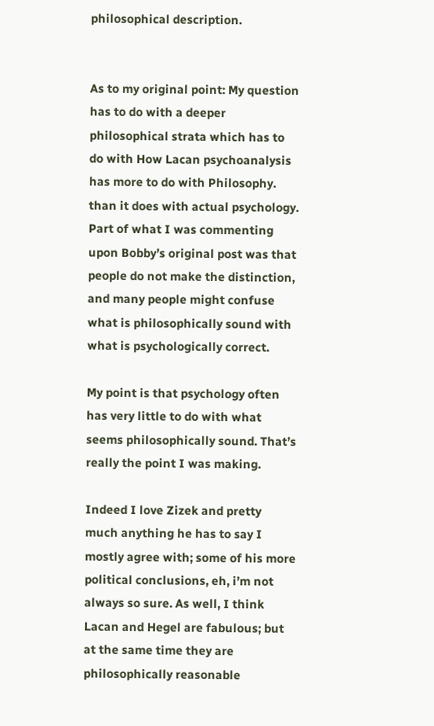philosophical description.


As to my original point: My question has to do with a deeper philosophical strata which has to do with How Lacan psychoanalysis has more to do with Philosophy. than it does with actual psychology. Part of what I was commenting upon Bobby’s original post was that people do not make the distinction, and many people might confuse what is philosophically sound with what is psychologically correct.

My point is that psychology often has very little to do with what seems philosophically sound. That’s really the point I was making.

Indeed I love Zizek and pretty much anything he has to say I mostly agree with; some of his more political conclusions, eh, i’m not always so sure. As well, I think Lacan and Hegel are fabulous; but at the same time they are philosophically reasonable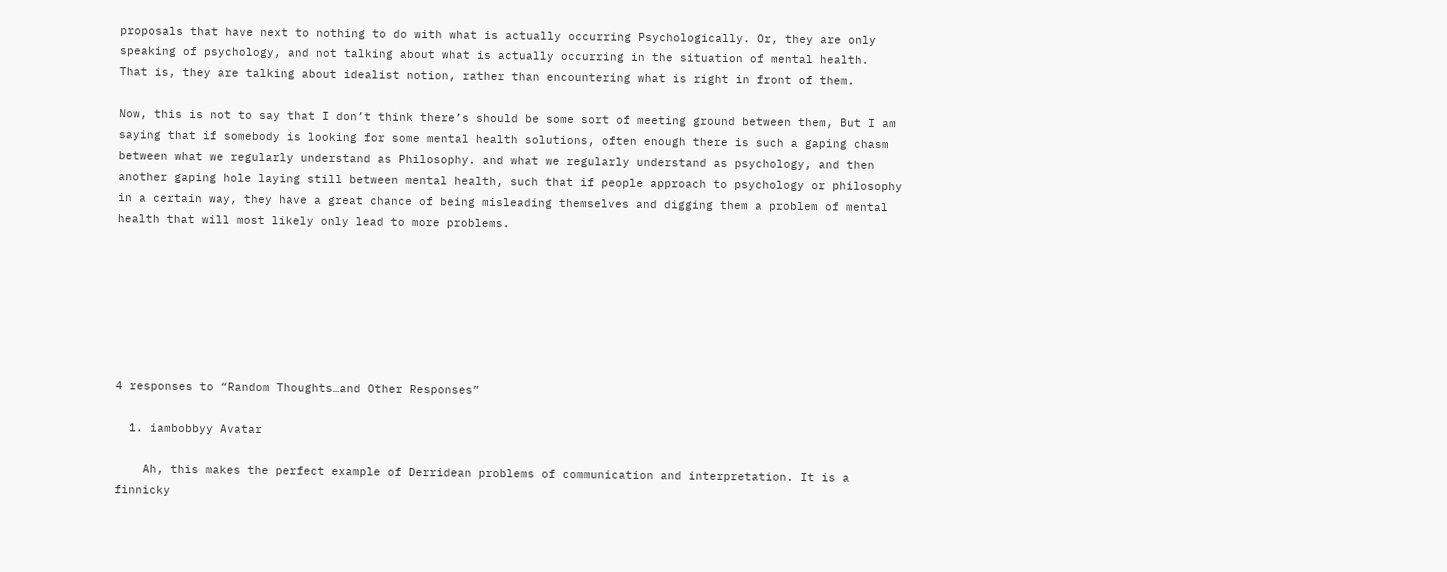proposals that have next to nothing to do with what is actually occurring Psychologically. Or, they are only speaking of psychology, and not talking about what is actually occurring in the situation of mental health.  That is, they are talking about idealist notion, rather than encountering what is right in front of them.

Now, this is not to say that I don’t think there’s should be some sort of meeting ground between them, But I am saying that if somebody is looking for some mental health solutions, often enough there is such a gaping chasm between what we regularly understand as Philosophy. and what we regularly understand as psychology, and then another gaping hole laying still between mental health, such that if people approach to psychology or philosophy in a certain way, they have a great chance of being misleading themselves and digging them a problem of mental health that will most likely only lead to more problems.







4 responses to “Random Thoughts…and Other Responses”

  1. iambobbyy Avatar

    Ah, this makes the perfect example of Derridean problems of communication and interpretation. It is a finnicky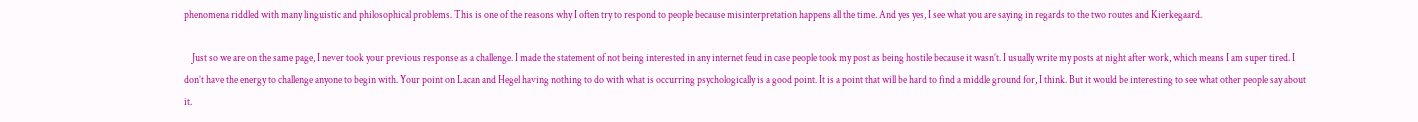phenomena riddled with many linguistic and philosophical problems. This is one of the reasons why I often try to respond to people because misinterpretation happens all the time. And yes yes, I see what you are saying in regards to the two routes and Kierkegaard.

    Just so we are on the same page, I never took your previous response as a challenge. I made the statement of not being interested in any internet feud in case people took my post as being hostile because it wasn’t. I usually write my posts at night after work, which means I am super tired. I don’t have the energy to challenge anyone to begin with. Your point on Lacan and Hegel having nothing to do with what is occurring psychologically is a good point. It is a point that will be hard to find a middle ground for, I think. But it would be interesting to see what other people say about it.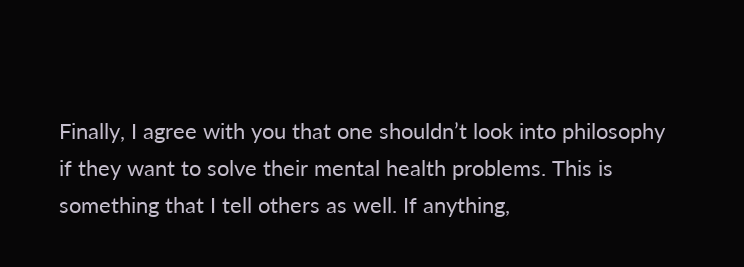Finally, I agree with you that one shouldn’t look into philosophy if they want to solve their mental health problems. This is something that I tell others as well. If anything,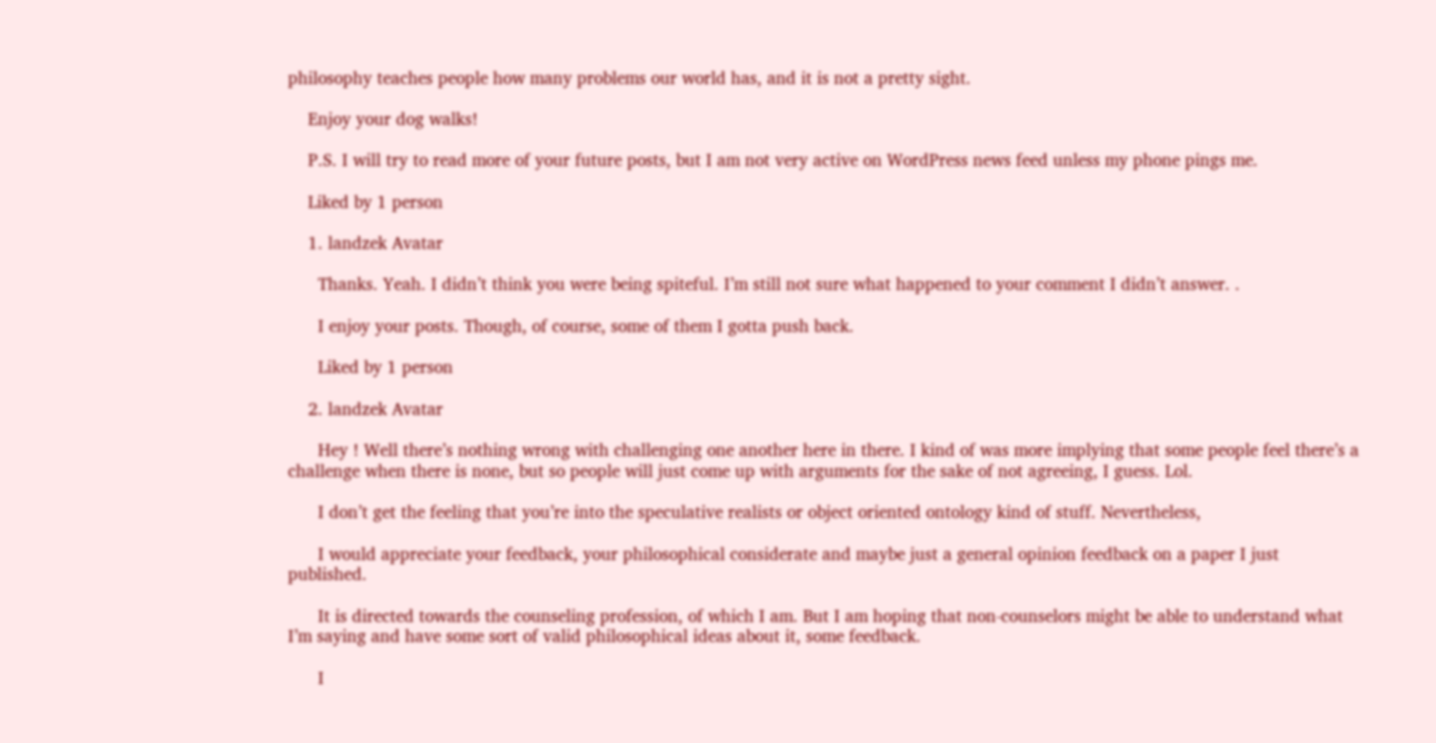philosophy teaches people how many problems our world has, and it is not a pretty sight.

    Enjoy your dog walks!

    P.S. I will try to read more of your future posts, but I am not very active on WordPress news feed unless my phone pings me.

    Liked by 1 person

    1. landzek Avatar

      Thanks. Yeah. I didn’t think you were being spiteful. I’m still not sure what happened to your comment I didn’t answer. .

      I enjoy your posts. Though, of course, some of them I gotta push back.

      Liked by 1 person

    2. landzek Avatar

      Hey ! Well there’s nothing wrong with challenging one another here in there. I kind of was more implying that some people feel there’s a challenge when there is none, but so people will just come up with arguments for the sake of not agreeing, I guess. Lol.

      I don’t get the feeling that you’re into the speculative realists or object oriented ontology kind of stuff. Nevertheless,

      I would appreciate your feedback, your philosophical considerate and maybe just a general opinion feedback on a paper I just published.

      It is directed towards the counseling profession, of which I am. But I am hoping that non-counselors might be able to understand what I’m saying and have some sort of valid philosophical ideas about it, some feedback.

      I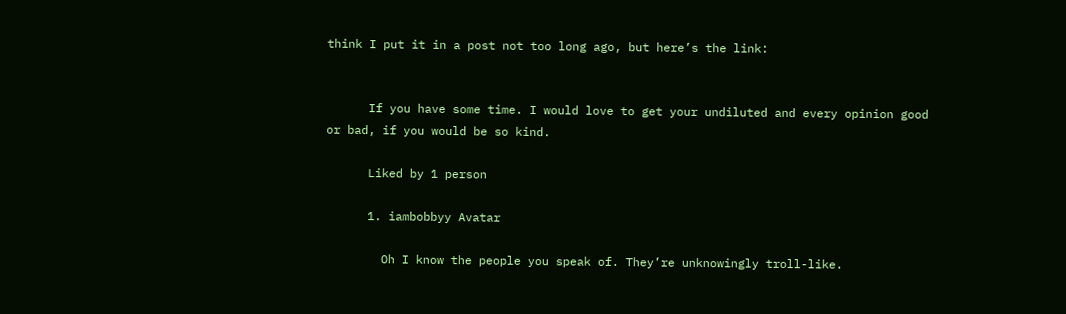think I put it in a post not too long ago, but here’s the link:


      If you have some time. I would love to get your undiluted and every opinion good or bad, if you would be so kind.

      Liked by 1 person

      1. iambobbyy Avatar

        Oh I know the people you speak of. They’re unknowingly troll-like.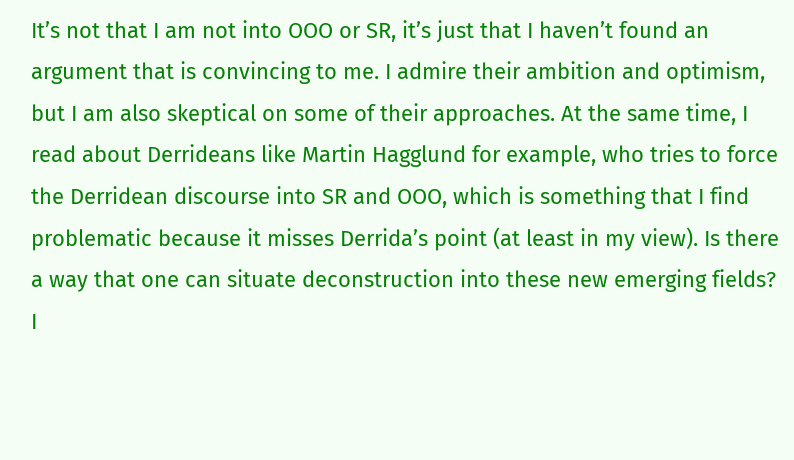It’s not that I am not into OOO or SR, it’s just that I haven’t found an argument that is convincing to me. I admire their ambition and optimism, but I am also skeptical on some of their approaches. At the same time, I read about Derrideans like Martin Hagglund for example, who tries to force the Derridean discourse into SR and OOO, which is something that I find problematic because it misses Derrida’s point (at least in my view). Is there a way that one can situate deconstruction into these new emerging fields? I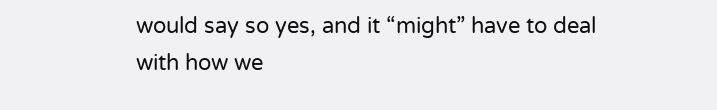would say so yes, and it “might” have to deal with how we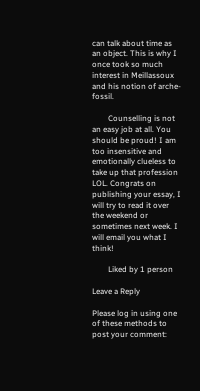can talk about time as an object. This is why I once took so much interest in Meillassoux and his notion of arche-fossil.

        Counselling is not an easy job at all. You should be proud! I am too insensitive and emotionally clueless to take up that profession LOL. Congrats on publishing your essay, I will try to read it over the weekend or sometimes next week. I will email you what I think!

        Liked by 1 person

Leave a Reply

Please log in using one of these methods to post your comment: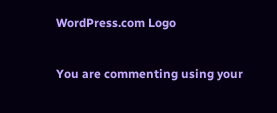WordPress.com Logo

You are commenting using your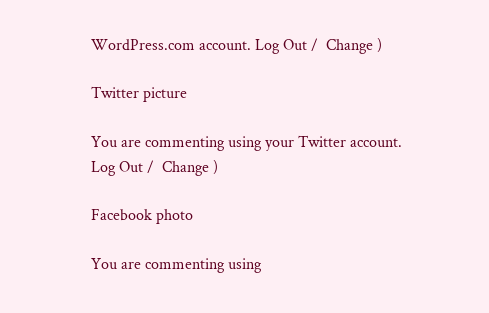WordPress.com account. Log Out /  Change )

Twitter picture

You are commenting using your Twitter account. Log Out /  Change )

Facebook photo

You are commenting using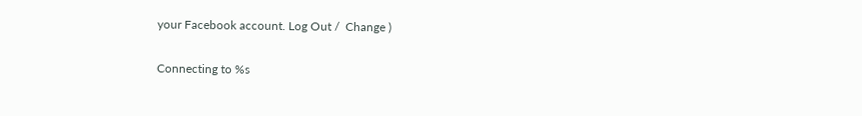your Facebook account. Log Out /  Change )

Connecting to %s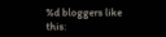%d bloggers like this: